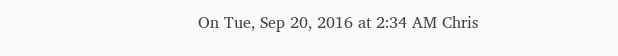On Tue, Sep 20, 2016 at 2:34 AM Chris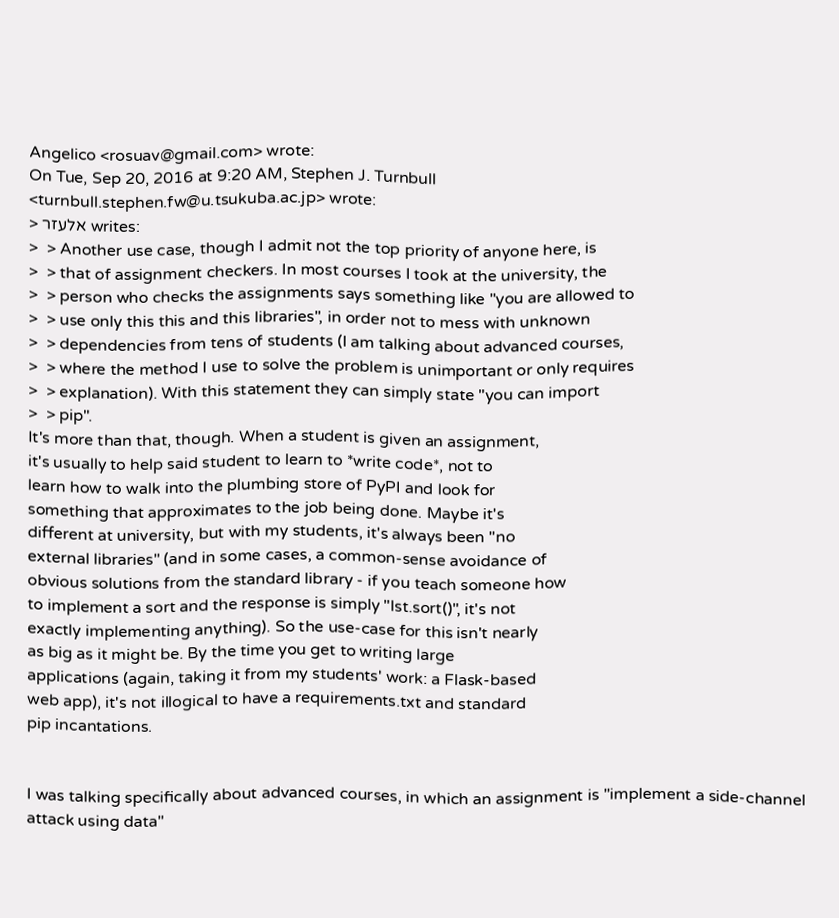Angelico <rosuav@gmail.com> wrote:
On Tue, Sep 20, 2016 at 9:20 AM, Stephen J. Turnbull
<turnbull.stephen.fw@u.tsukuba.ac.jp> wrote:
> אלעזר writes:
>  > Another use case, though I admit not the top priority of anyone here, is
>  > that of assignment checkers. In most courses I took at the university, the
>  > person who checks the assignments says something like "you are allowed to
>  > use only this this and this libraries", in order not to mess with unknown
>  > dependencies from tens of students (I am talking about advanced courses,
>  > where the method I use to solve the problem is unimportant or only requires
>  > explanation). With this statement they can simply state "you can import
>  > pip".
It's more than that, though. When a student is given an assignment,
it's usually to help said student to learn to *write code*, not to
learn how to walk into the plumbing store of PyPI and look for
something that approximates to the job being done. Maybe it's
different at university, but with my students, it's always been "no
external libraries" (and in some cases, a common-sense avoidance of
obvious solutions from the standard library - if you teach someone how
to implement a sort and the response is simply "lst.sort()", it's not
exactly implementing anything). So the use-case for this isn't nearly
as big as it might be. By the time you get to writing large
applications (again, taking it from my students' work: a Flask-based
web app), it's not illogical to have a requirements.txt and standard
pip incantations.


I was talking specifically about advanced courses, in which an assignment is "implement a side-channel attack using data"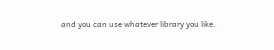and you can use whatever library you like.